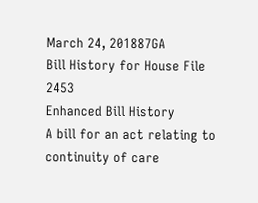March 24, 201887GA
Bill History for House File 2453
Enhanced Bill History
A bill for an act relating to continuity of care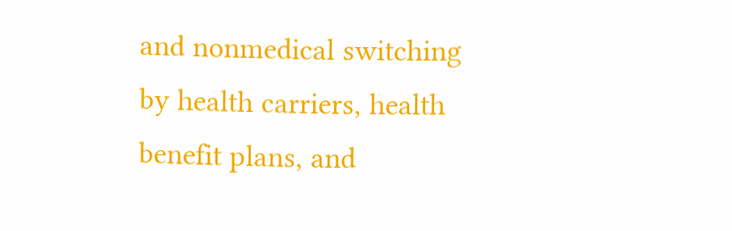and nonmedical switching by health carriers, health benefit plans, and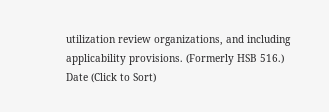utilization review organizations, and including applicability provisions. (Formerly HSB 516.)
Date (Click to Sort)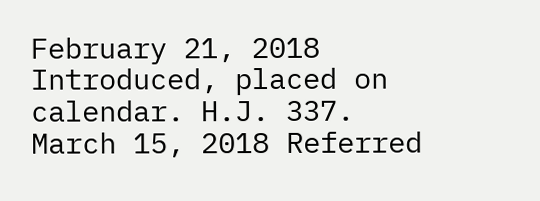February 21, 2018 Introduced, placed on calendar. H.J. 337.
March 15, 2018 Referred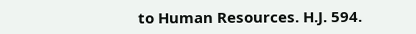to Human Resources. H.J. 594.